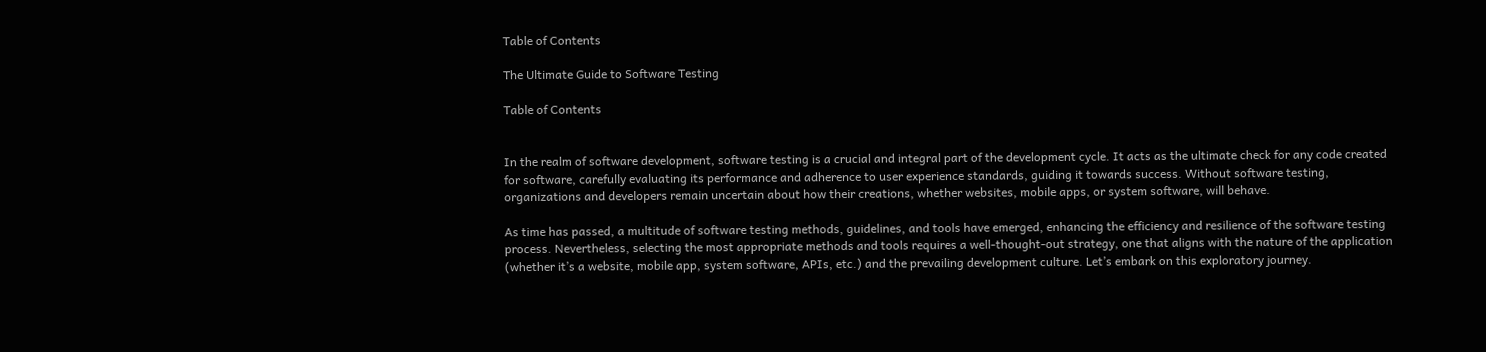Table of Contents

The Ultimate Guide to Software Testing

Table of Contents


In the realm of software development, software testing is a crucial and integral part of the development cycle. It acts as the ultimate check for any code created for software, carefully evaluating its performance and adherence to user experience standards, guiding it towards success. Without software testing, organizations and developers remain uncertain about how their creations, whether websites, mobile apps, or system software, will behave.

As time has passed, a multitude of software testing methods, guidelines, and tools have emerged, enhancing the efficiency and resilience of the software testing process. Nevertheless, selecting the most appropriate methods and tools requires a well-thought-out strategy, one that aligns with the nature of the application (whether it’s a website, mobile app, system software, APIs, etc.) and the prevailing development culture. Let’s embark on this exploratory journey.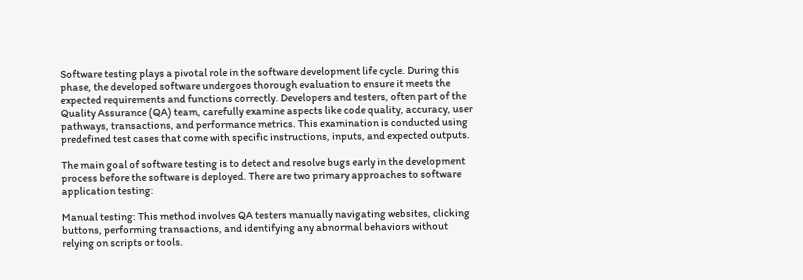Software testing plays a pivotal role in the software development life cycle. During this phase, the developed software undergoes thorough evaluation to ensure it meets the expected requirements and functions correctly. Developers and testers, often part of the Quality Assurance (QA) team, carefully examine aspects like code quality, accuracy, user pathways, transactions, and performance metrics. This examination is conducted using predefined test cases that come with specific instructions, inputs, and expected outputs.

The main goal of software testing is to detect and resolve bugs early in the development process before the software is deployed. There are two primary approaches to software application testing:

Manual testing: This method involves QA testers manually navigating websites, clicking buttons, performing transactions, and identifying any abnormal behaviors without relying on scripts or tools.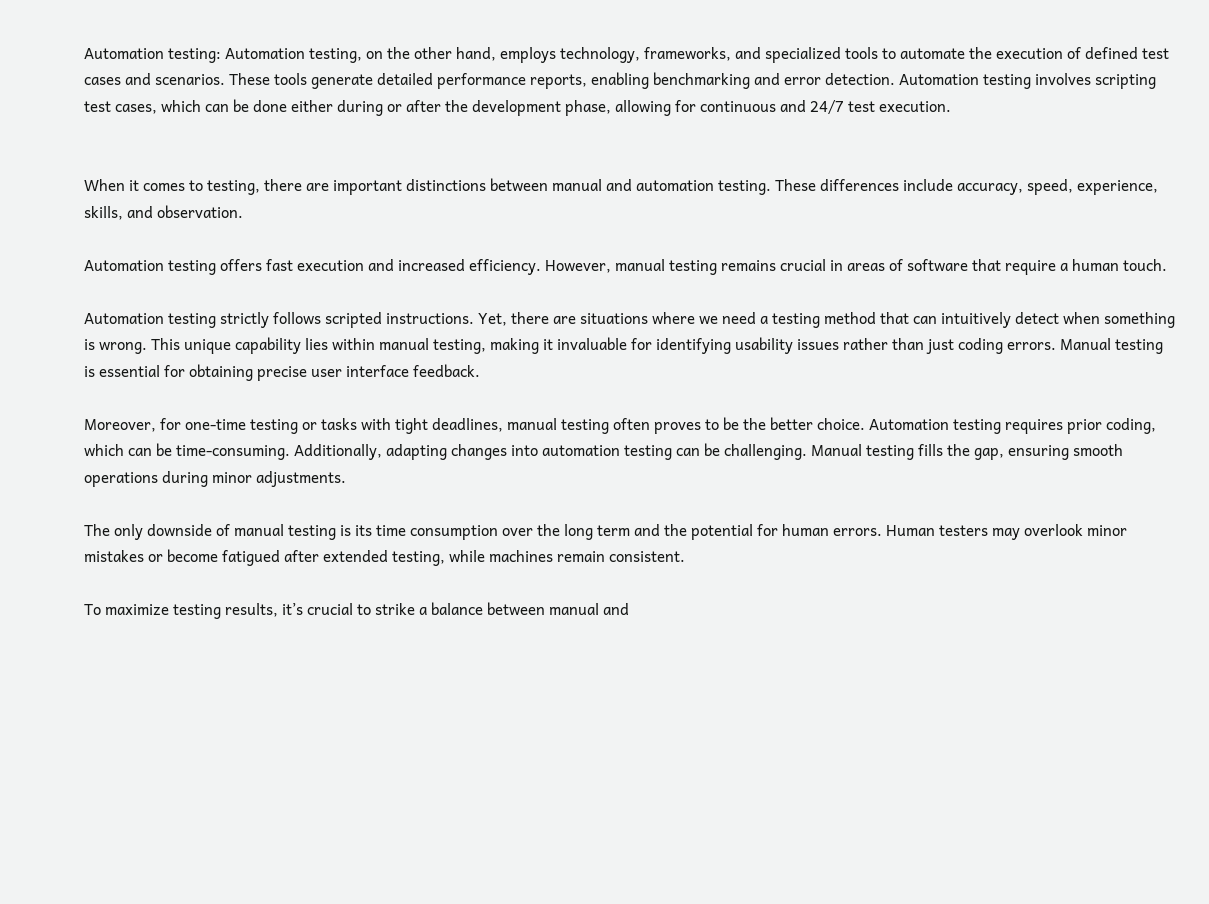Automation testing: Automation testing, on the other hand, employs technology, frameworks, and specialized tools to automate the execution of defined test cases and scenarios. These tools generate detailed performance reports, enabling benchmarking and error detection. Automation testing involves scripting test cases, which can be done either during or after the development phase, allowing for continuous and 24/7 test execution.


When it comes to testing, there are important distinctions between manual and automation testing. These differences include accuracy, speed, experience, skills, and observation.

Automation testing offers fast execution and increased efficiency. However, manual testing remains crucial in areas of software that require a human touch.

Automation testing strictly follows scripted instructions. Yet, there are situations where we need a testing method that can intuitively detect when something is wrong. This unique capability lies within manual testing, making it invaluable for identifying usability issues rather than just coding errors. Manual testing is essential for obtaining precise user interface feedback.

Moreover, for one-time testing or tasks with tight deadlines, manual testing often proves to be the better choice. Automation testing requires prior coding, which can be time-consuming. Additionally, adapting changes into automation testing can be challenging. Manual testing fills the gap, ensuring smooth operations during minor adjustments.

The only downside of manual testing is its time consumption over the long term and the potential for human errors. Human testers may overlook minor mistakes or become fatigued after extended testing, while machines remain consistent.

To maximize testing results, it’s crucial to strike a balance between manual and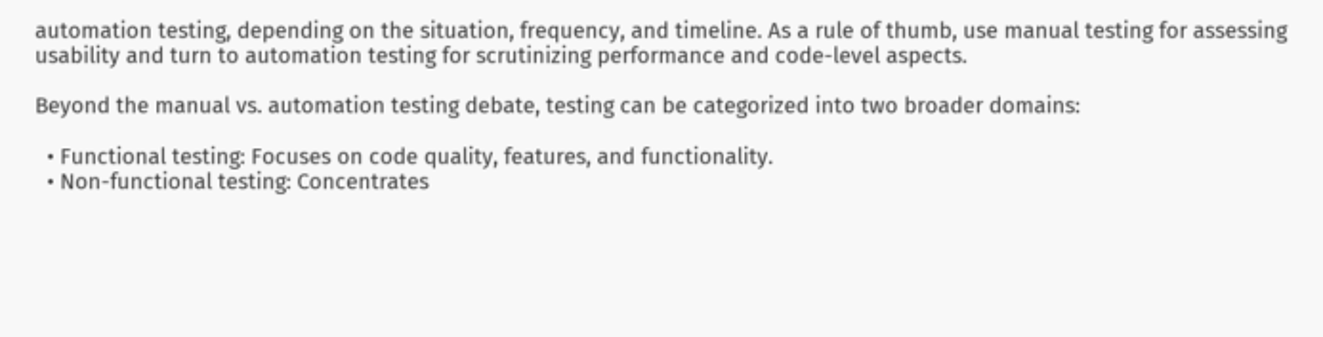automation testing, depending on the situation, frequency, and timeline. As a rule of thumb, use manual testing for assessing usability and turn to automation testing for scrutinizing performance and code-level aspects.

Beyond the manual vs. automation testing debate, testing can be categorized into two broader domains:

  • Functional testing: Focuses on code quality, features, and functionality.
  • Non-functional testing: Concentrates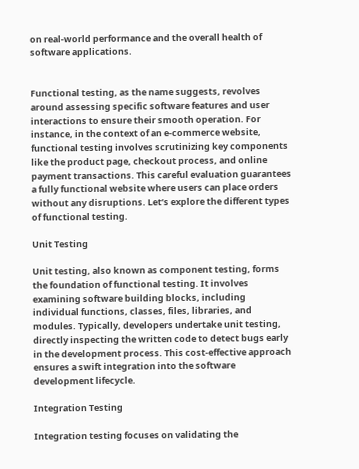on real-world performance and the overall health of software applications.


Functional testing, as the name suggests, revolves around assessing specific software features and user interactions to ensure their smooth operation. For instance, in the context of an e-commerce website, functional testing involves scrutinizing key components like the product page, checkout process, and online payment transactions. This careful evaluation guarantees a fully functional website where users can place orders without any disruptions. Let’s explore the different types of functional testing.

Unit Testing

Unit testing, also known as component testing, forms the foundation of functional testing. It involves examining software building blocks, including individual functions, classes, files, libraries, and modules. Typically, developers undertake unit testing, directly inspecting the written code to detect bugs early in the development process. This cost-effective approach ensures a swift integration into the software development lifecycle.

Integration Testing

Integration testing focuses on validating the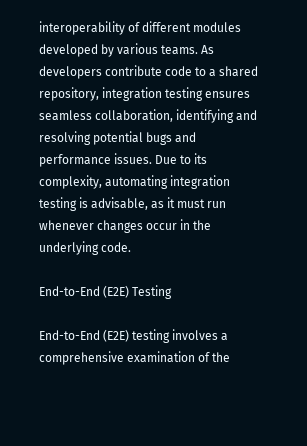interoperability of different modules developed by various teams. As developers contribute code to a shared repository, integration testing ensures seamless collaboration, identifying and resolving potential bugs and performance issues. Due to its complexity, automating integration testing is advisable, as it must run whenever changes occur in the underlying code.

End-to-End (E2E) Testing

End-to-End (E2E) testing involves a comprehensive examination of the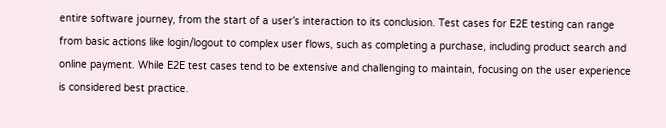entire software journey, from the start of a user’s interaction to its conclusion. Test cases for E2E testing can range from basic actions like login/logout to complex user flows, such as completing a purchase, including product search and online payment. While E2E test cases tend to be extensive and challenging to maintain, focusing on the user experience is considered best practice.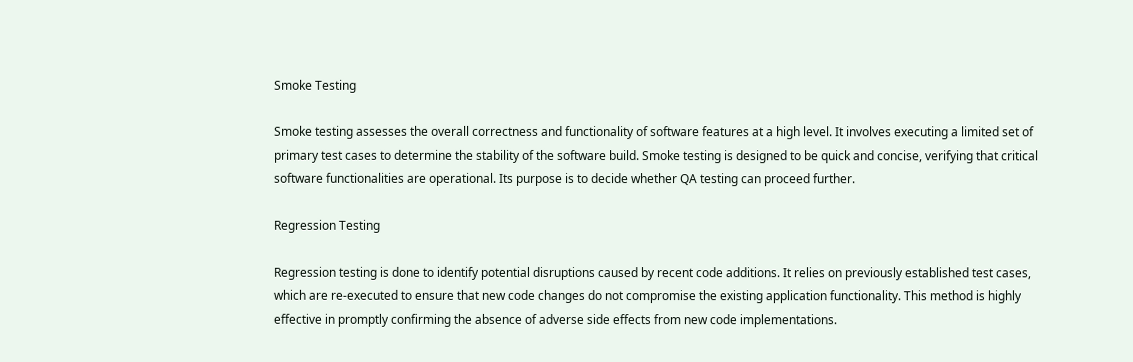Smoke Testing

Smoke testing assesses the overall correctness and functionality of software features at a high level. It involves executing a limited set of primary test cases to determine the stability of the software build. Smoke testing is designed to be quick and concise, verifying that critical software functionalities are operational. Its purpose is to decide whether QA testing can proceed further.

Regression Testing

Regression testing is done to identify potential disruptions caused by recent code additions. It relies on previously established test cases, which are re-executed to ensure that new code changes do not compromise the existing application functionality. This method is highly effective in promptly confirming the absence of adverse side effects from new code implementations.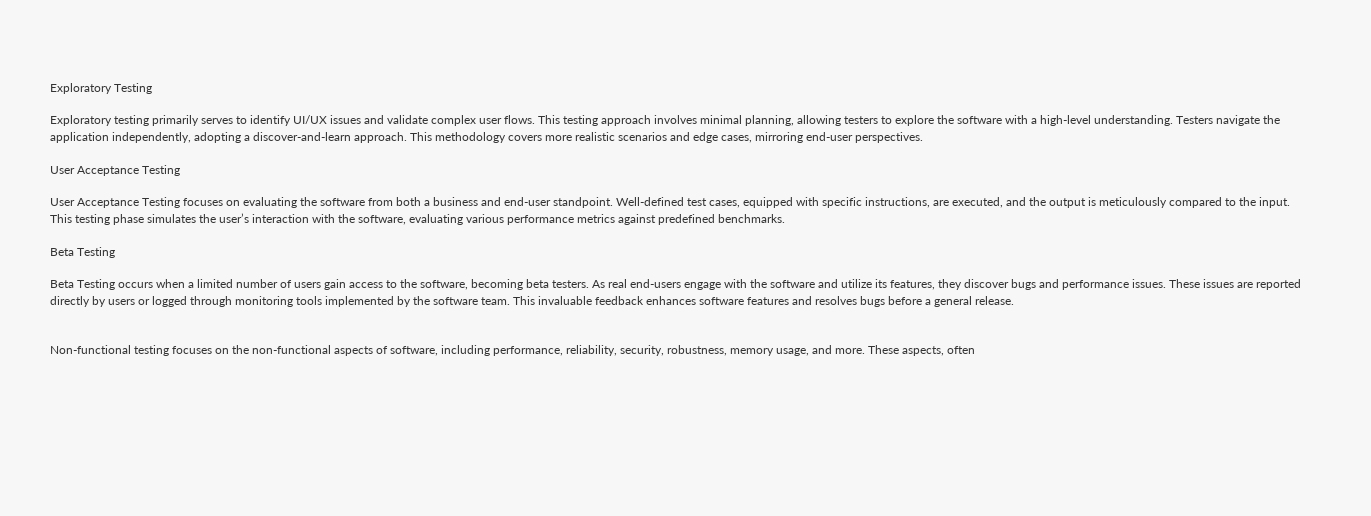Exploratory Testing

Exploratory testing primarily serves to identify UI/UX issues and validate complex user flows. This testing approach involves minimal planning, allowing testers to explore the software with a high-level understanding. Testers navigate the application independently, adopting a discover-and-learn approach. This methodology covers more realistic scenarios and edge cases, mirroring end-user perspectives.

User Acceptance Testing

User Acceptance Testing focuses on evaluating the software from both a business and end-user standpoint. Well-defined test cases, equipped with specific instructions, are executed, and the output is meticulously compared to the input. This testing phase simulates the user’s interaction with the software, evaluating various performance metrics against predefined benchmarks.

Beta Testing

Beta Testing occurs when a limited number of users gain access to the software, becoming beta testers. As real end-users engage with the software and utilize its features, they discover bugs and performance issues. These issues are reported directly by users or logged through monitoring tools implemented by the software team. This invaluable feedback enhances software features and resolves bugs before a general release.


Non-functional testing focuses on the non-functional aspects of software, including performance, reliability, security, robustness, memory usage, and more. These aspects, often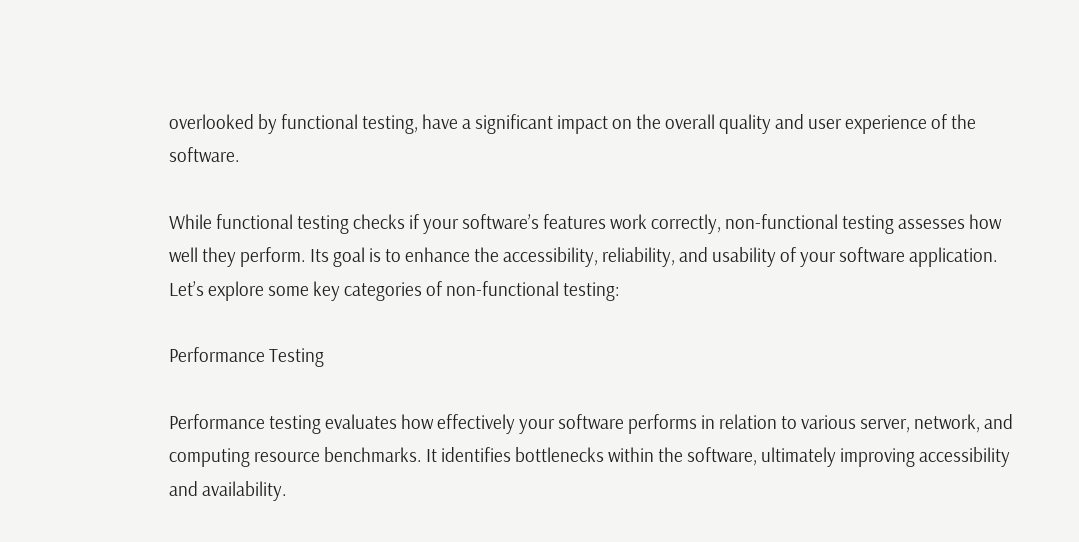overlooked by functional testing, have a significant impact on the overall quality and user experience of the software.

While functional testing checks if your software’s features work correctly, non-functional testing assesses how well they perform. Its goal is to enhance the accessibility, reliability, and usability of your software application. Let’s explore some key categories of non-functional testing:

Performance Testing

Performance testing evaluates how effectively your software performs in relation to various server, network, and computing resource benchmarks. It identifies bottlenecks within the software, ultimately improving accessibility and availability.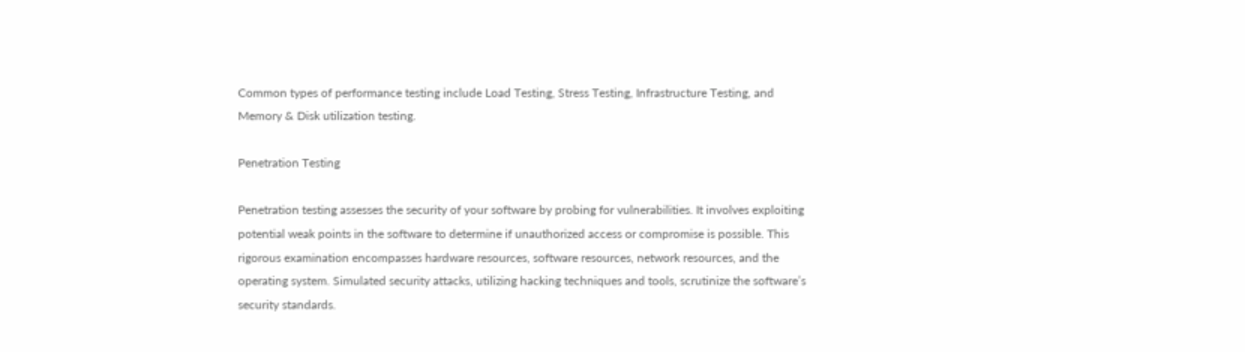Common types of performance testing include Load Testing, Stress Testing, Infrastructure Testing, and Memory & Disk utilization testing.

Penetration Testing

Penetration testing assesses the security of your software by probing for vulnerabilities. It involves exploiting potential weak points in the software to determine if unauthorized access or compromise is possible. This rigorous examination encompasses hardware resources, software resources, network resources, and the operating system. Simulated security attacks, utilizing hacking techniques and tools, scrutinize the software’s security standards.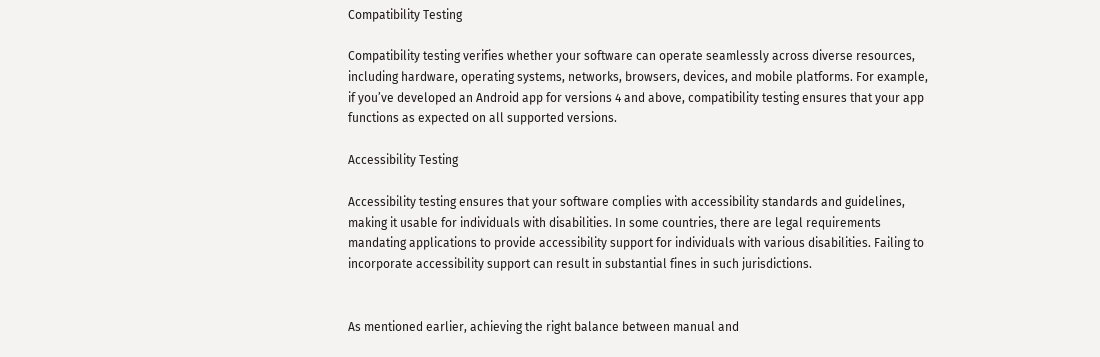Compatibility Testing

Compatibility testing verifies whether your software can operate seamlessly across diverse resources, including hardware, operating systems, networks, browsers, devices, and mobile platforms. For example, if you’ve developed an Android app for versions 4 and above, compatibility testing ensures that your app functions as expected on all supported versions.

Accessibility Testing

Accessibility testing ensures that your software complies with accessibility standards and guidelines, making it usable for individuals with disabilities. In some countries, there are legal requirements mandating applications to provide accessibility support for individuals with various disabilities. Failing to incorporate accessibility support can result in substantial fines in such jurisdictions.


As mentioned earlier, achieving the right balance between manual and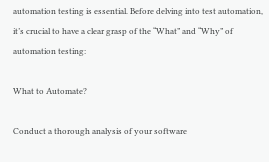automation testing is essential. Before delving into test automation, it’s crucial to have a clear grasp of the “What” and “Why” of automation testing:

What to Automate?

Conduct a thorough analysis of your software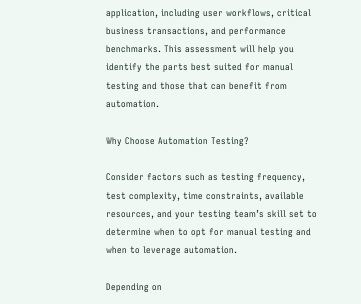application, including user workflows, critical business transactions, and performance benchmarks. This assessment will help you identify the parts best suited for manual testing and those that can benefit from automation.

Why Choose Automation Testing?

Consider factors such as testing frequency, test complexity, time constraints, available resources, and your testing team’s skill set to determine when to opt for manual testing and when to leverage automation.

Depending on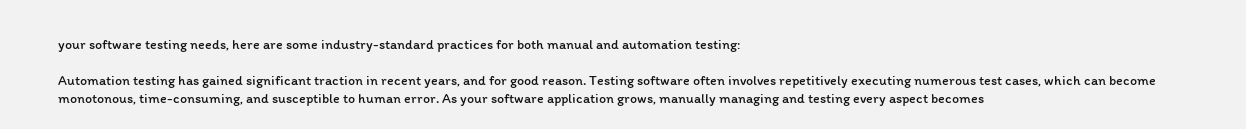your software testing needs, here are some industry-standard practices for both manual and automation testing:

Automation testing has gained significant traction in recent years, and for good reason. Testing software often involves repetitively executing numerous test cases, which can become monotonous, time-consuming, and susceptible to human error. As your software application grows, manually managing and testing every aspect becomes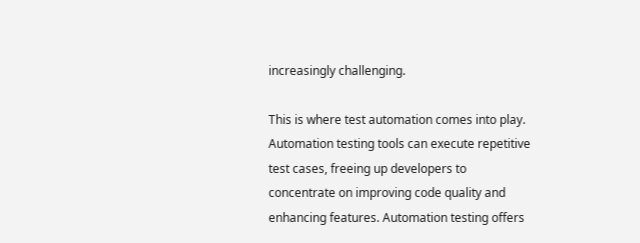increasingly challenging.

This is where test automation comes into play. Automation testing tools can execute repetitive test cases, freeing up developers to concentrate on improving code quality and enhancing features. Automation testing offers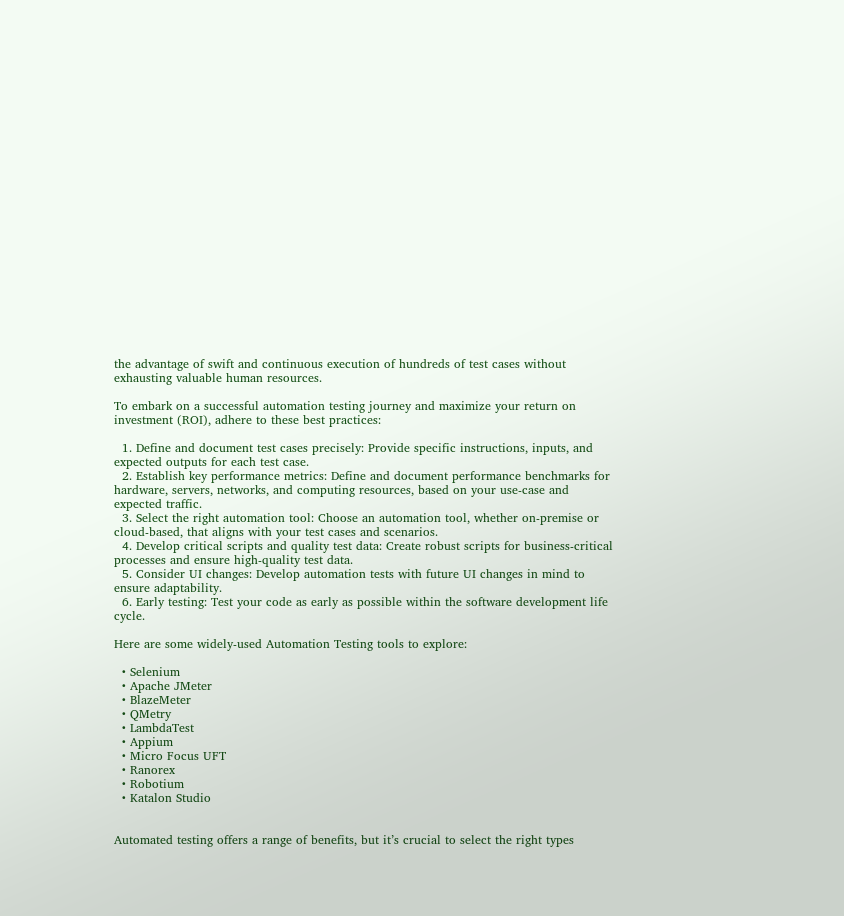the advantage of swift and continuous execution of hundreds of test cases without exhausting valuable human resources.

To embark on a successful automation testing journey and maximize your return on investment (ROI), adhere to these best practices:

  1. Define and document test cases precisely: Provide specific instructions, inputs, and expected outputs for each test case.
  2. Establish key performance metrics: Define and document performance benchmarks for hardware, servers, networks, and computing resources, based on your use-case and expected traffic.
  3. Select the right automation tool: Choose an automation tool, whether on-premise or cloud-based, that aligns with your test cases and scenarios.
  4. Develop critical scripts and quality test data: Create robust scripts for business-critical processes and ensure high-quality test data.
  5. Consider UI changes: Develop automation tests with future UI changes in mind to ensure adaptability.
  6. Early testing: Test your code as early as possible within the software development life cycle.

Here are some widely-used Automation Testing tools to explore:

  • Selenium
  • Apache JMeter
  • BlazeMeter
  • QMetry
  • LambdaTest
  • Appium
  • Micro Focus UFT
  • Ranorex
  • Robotium
  • Katalon Studio


Automated testing offers a range of benefits, but it’s crucial to select the right types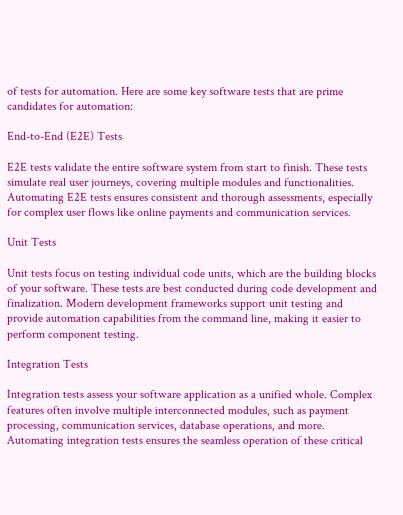of tests for automation. Here are some key software tests that are prime candidates for automation:

End-to-End (E2E) Tests

E2E tests validate the entire software system from start to finish. These tests simulate real user journeys, covering multiple modules and functionalities. Automating E2E tests ensures consistent and thorough assessments, especially for complex user flows like online payments and communication services.

Unit Tests

Unit tests focus on testing individual code units, which are the building blocks of your software. These tests are best conducted during code development and finalization. Modern development frameworks support unit testing and provide automation capabilities from the command line, making it easier to perform component testing.

Integration Tests

Integration tests assess your software application as a unified whole. Complex features often involve multiple interconnected modules, such as payment processing, communication services, database operations, and more. Automating integration tests ensures the seamless operation of these critical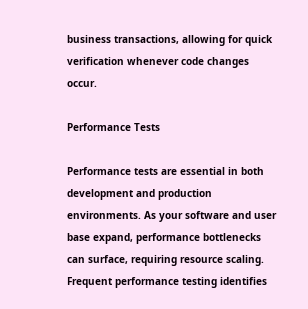business transactions, allowing for quick verification whenever code changes occur.

Performance Tests

Performance tests are essential in both development and production environments. As your software and user base expand, performance bottlenecks can surface, requiring resource scaling. Frequent performance testing identifies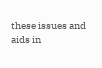these issues and aids in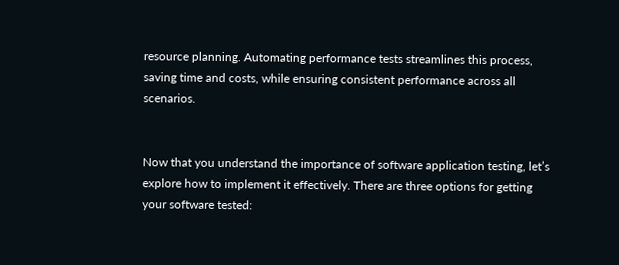resource planning. Automating performance tests streamlines this process, saving time and costs, while ensuring consistent performance across all scenarios.


Now that you understand the importance of software application testing, let’s explore how to implement it effectively. There are three options for getting your software tested: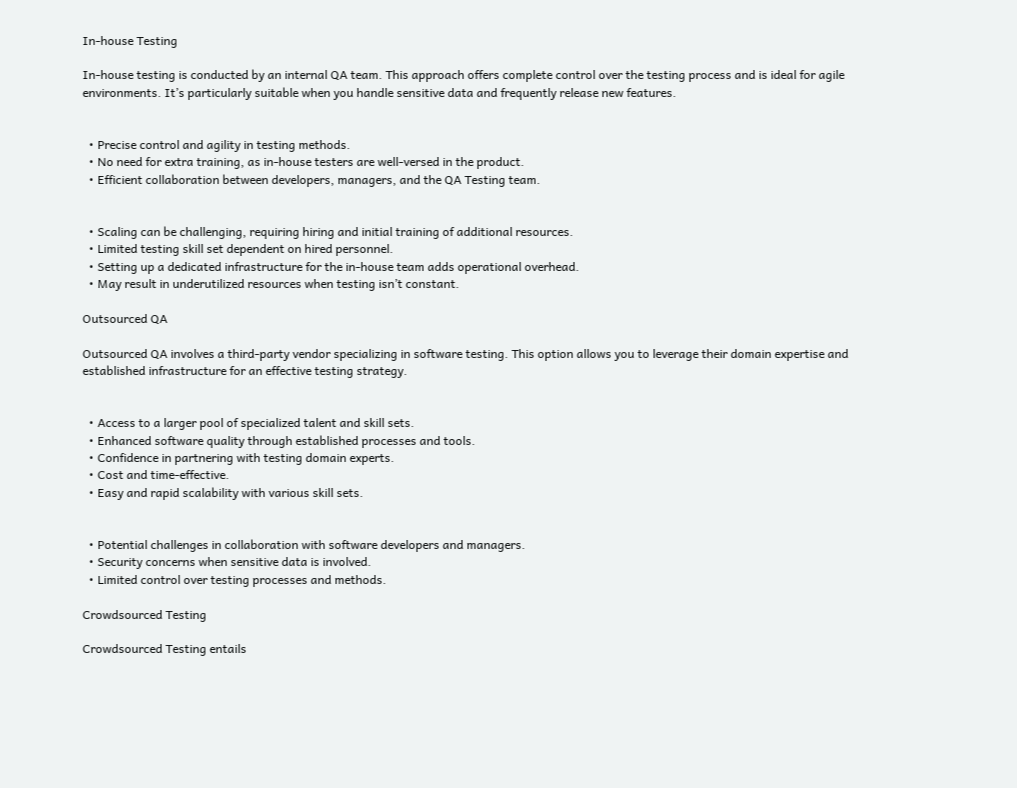In-house Testing

In-house testing is conducted by an internal QA team. This approach offers complete control over the testing process and is ideal for agile environments. It’s particularly suitable when you handle sensitive data and frequently release new features.


  • Precise control and agility in testing methods.
  • No need for extra training, as in-house testers are well-versed in the product.
  • Efficient collaboration between developers, managers, and the QA Testing team.


  • Scaling can be challenging, requiring hiring and initial training of additional resources.
  • Limited testing skill set dependent on hired personnel.
  • Setting up a dedicated infrastructure for the in-house team adds operational overhead.
  • May result in underutilized resources when testing isn’t constant.

Outsourced QA

Outsourced QA involves a third-party vendor specializing in software testing. This option allows you to leverage their domain expertise and established infrastructure for an effective testing strategy.


  • Access to a larger pool of specialized talent and skill sets.
  • Enhanced software quality through established processes and tools.
  • Confidence in partnering with testing domain experts.
  • Cost and time-effective.
  • Easy and rapid scalability with various skill sets.


  • Potential challenges in collaboration with software developers and managers.
  • Security concerns when sensitive data is involved.
  • Limited control over testing processes and methods.

Crowdsourced Testing

Crowdsourced Testing entails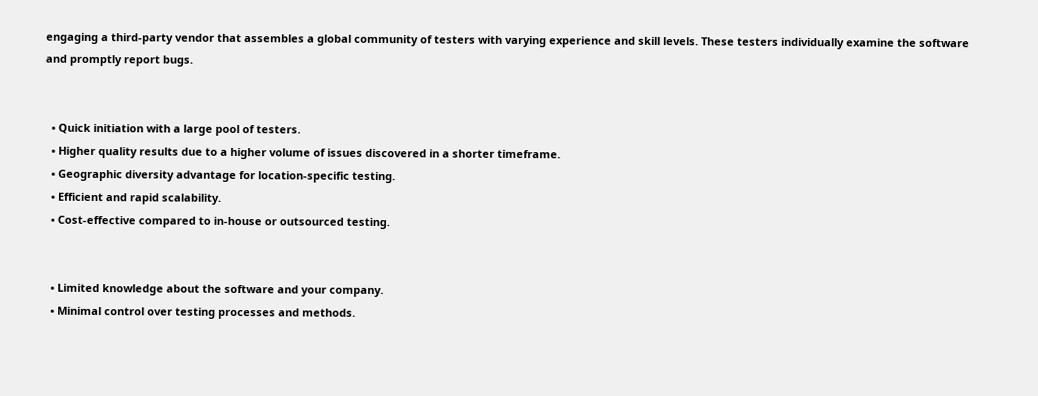engaging a third-party vendor that assembles a global community of testers with varying experience and skill levels. These testers individually examine the software and promptly report bugs.


  • Quick initiation with a large pool of testers.
  • Higher quality results due to a higher volume of issues discovered in a shorter timeframe.
  • Geographic diversity advantage for location-specific testing.
  • Efficient and rapid scalability.
  • Cost-effective compared to in-house or outsourced testing.


  • Limited knowledge about the software and your company.
  • Minimal control over testing processes and methods.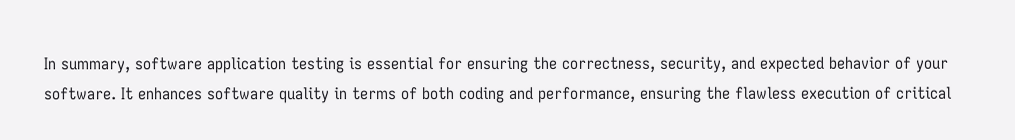In summary, software application testing is essential for ensuring the correctness, security, and expected behavior of your software. It enhances software quality in terms of both coding and performance, ensuring the flawless execution of critical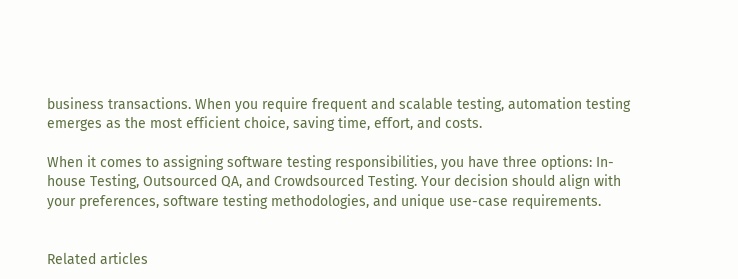business transactions. When you require frequent and scalable testing, automation testing emerges as the most efficient choice, saving time, effort, and costs.

When it comes to assigning software testing responsibilities, you have three options: In-house Testing, Outsourced QA, and Crowdsourced Testing. Your decision should align with your preferences, software testing methodologies, and unique use-case requirements.


Related articles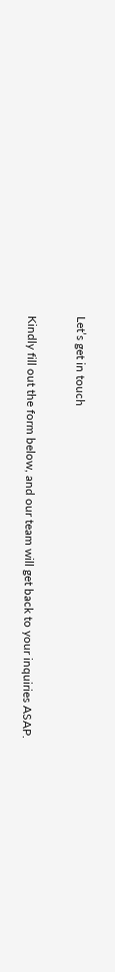Let’s get in touch

Kindly fill out the form below, and our team will get back to your inquiries ASAP.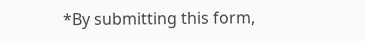*By submitting this form,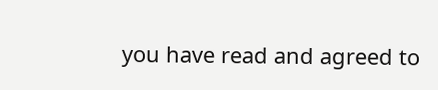you have read and agreed to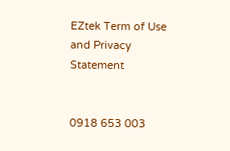EZtek Term of Use and Privacy Statement


0918 653 003